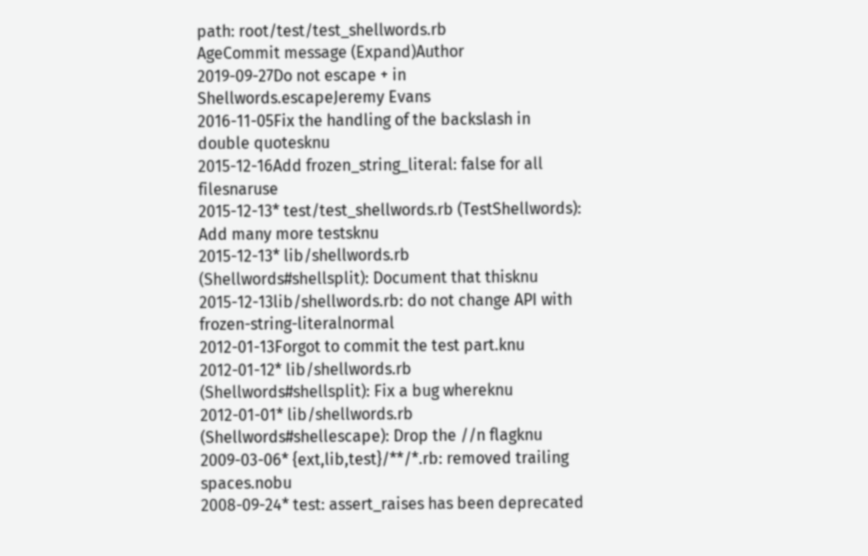path: root/test/test_shellwords.rb
AgeCommit message (Expand)Author
2019-09-27Do not escape + in Shellwords.escapeJeremy Evans
2016-11-05Fix the handling of the backslash in double quotesknu
2015-12-16Add frozen_string_literal: false for all filesnaruse
2015-12-13* test/test_shellwords.rb (TestShellwords): Add many more testsknu
2015-12-13* lib/shellwords.rb (Shellwords#shellsplit): Document that thisknu
2015-12-13lib/shellwords.rb: do not change API with frozen-string-literalnormal
2012-01-13Forgot to commit the test part.knu
2012-01-12* lib/shellwords.rb (Shellwords#shellsplit): Fix a bug whereknu
2012-01-01* lib/shellwords.rb (Shellwords#shellescape): Drop the //n flagknu
2009-03-06* {ext,lib,test}/**/*.rb: removed trailing spaces.nobu
2008-09-24* test: assert_raises has been deprecated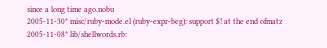since a long time ago.nobu
2005-11-30* misc/ruby-mode.el (ruby-expr-beg): support $! at the end ofmatz
2005-11-08* lib/shellwords.rb: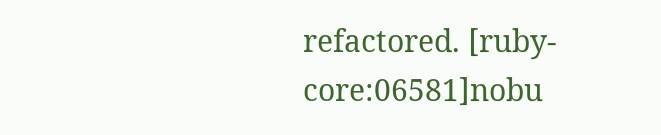refactored. [ruby-core:06581]nobu